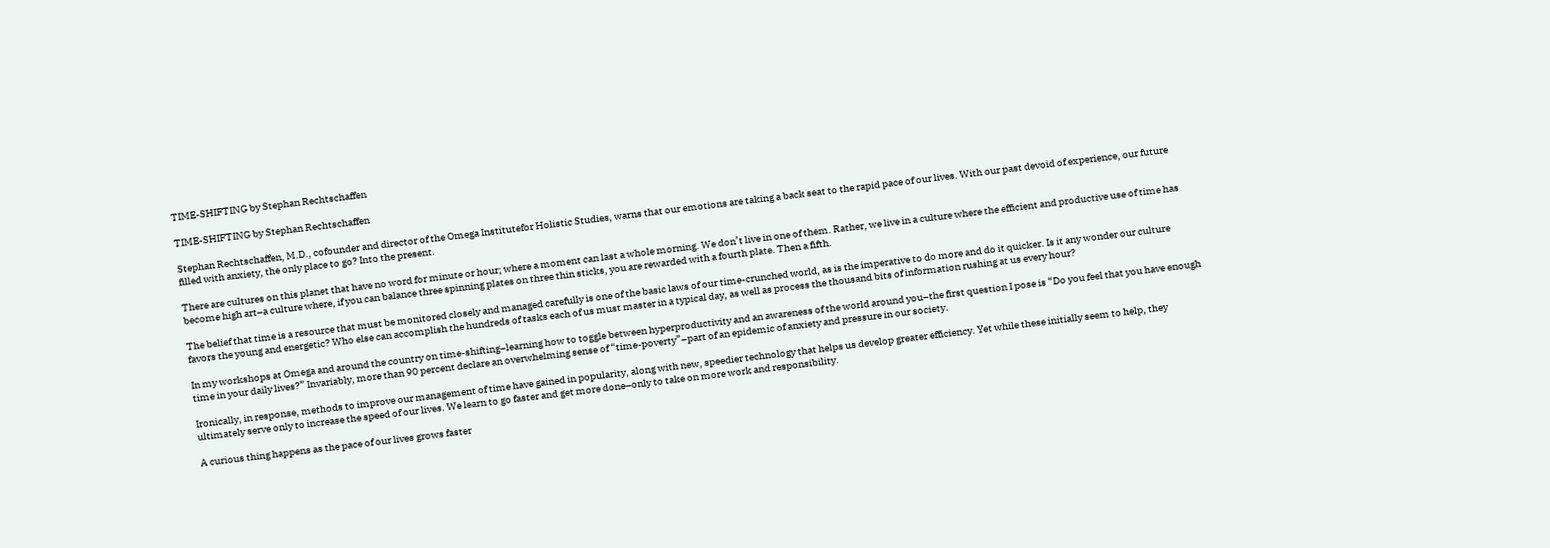TIME-SHIFTING by Stephan Rechtschaffen

TIME-SHIFTING by Stephan Rechtschaffen

Stephan Rechtschaffen, M.D., cofounder and director of the Omega Institutefor Holistic Studies, warns that our emotions are taking a back seat to the rapid pace of our lives. With our past devoid of experience, our future filled with anxiety, the only place to go? Into the present.

There are cultures on this planet that have no word for minute or hour; where a moment can last a whole morning. We don’t live in one of them. Rather, we live in a culture where the efficient and productive use of time has become high art–a culture where, if you can balance three spinning plates on three thin sticks, you are rewarded with a fourth plate. Then a fifth.

The belief that time is a resource that must be monitored closely and managed carefully is one of the basic laws of our time-crunched world, as is the imperative to do more and do it quicker. Is it any wonder our culture favors the young and energetic? Who else can accomplish the hundreds of tasks each of us must master in a typical day, as well as process the thousand bits of information rushing at us every hour?

In my workshops at Omega and around the country on time-shifting–learning how to toggle between hyperproductivity and an awareness of the world around you–the first question I pose is “Do you feel that you have enough time in your daily lives?” Invariably, more than 90 percent declare an overwhelming sense of “time-poverty”–part of an epidemic of anxiety and pressure in our society.

Ironically, in response, methods to improve our management of time have gained in popularity, along with new, speedier technology that helps us develop greater efficiency. Yet while these initially seem to help, they ultimately serve only to increase the speed of our lives. We learn to go faster and get more done–only to take on more work and responsibility.

A curious thing happens as the pace of our lives grows faster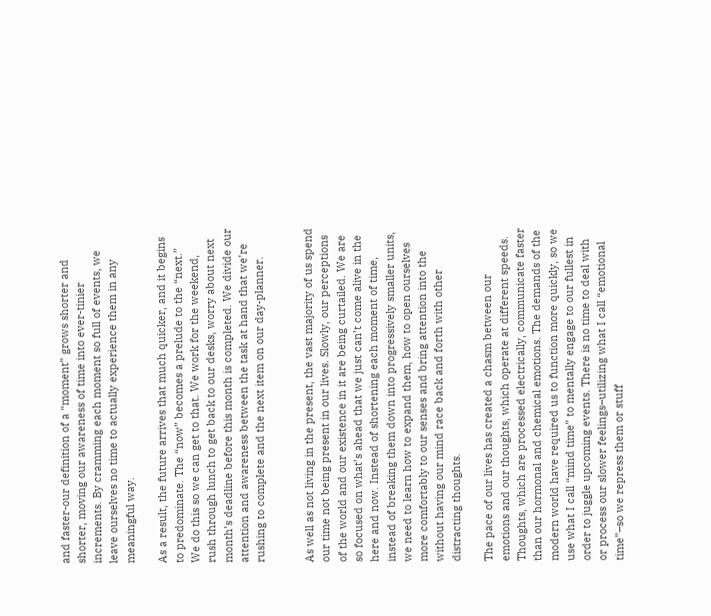and faster-our definition of a “moment” grows shorter and shorter, moving our awareness of time into ever-tinier increments. By cramming each moment so full of events, we leave ourselves no time to actually experience them in any meaningful way.

As a result, the future arrives that much quicker, and it begins to predominate. The “now” becomes a prelude to the “next.” We do this so we can get to that. We work for the weekend, rush through lunch to get back to our desks, worry about next month’s deadline before this month is completed. We divide our attention and awareness between the task at hand that we’re rushing to complete and the next item on our day-planner.


As well as not living in the present, the vast majority of us spend our time not being present in our lives. Slowly, our perceptions of the world and our existence in it are being curtailed. We are so focused on what’s ahead that we just can’t come alive in the here and now. Instead of shortening each moment of time, instead of breaking them down into progressively smaller units, we need to learn how to expand them, how to open ourselves more comfortably to our senses and bring attention into the without having our mind race back and forth with other distracting thoughts.

The pace of our lives has created a chasm between our emotions and our thoughts, which operate at different speeds. Thoughts, which are processed electrically, communicate faster than our hormonal and chemical emotions. The demands of the modern world have required us to function more quickly, so we use what I call “mind time” to mentally engage to our fullest in order to juggle upcoming events. There is no time to deal with or process our slower feelings–utilizing what I call “emotional time”–so we repress them or stuff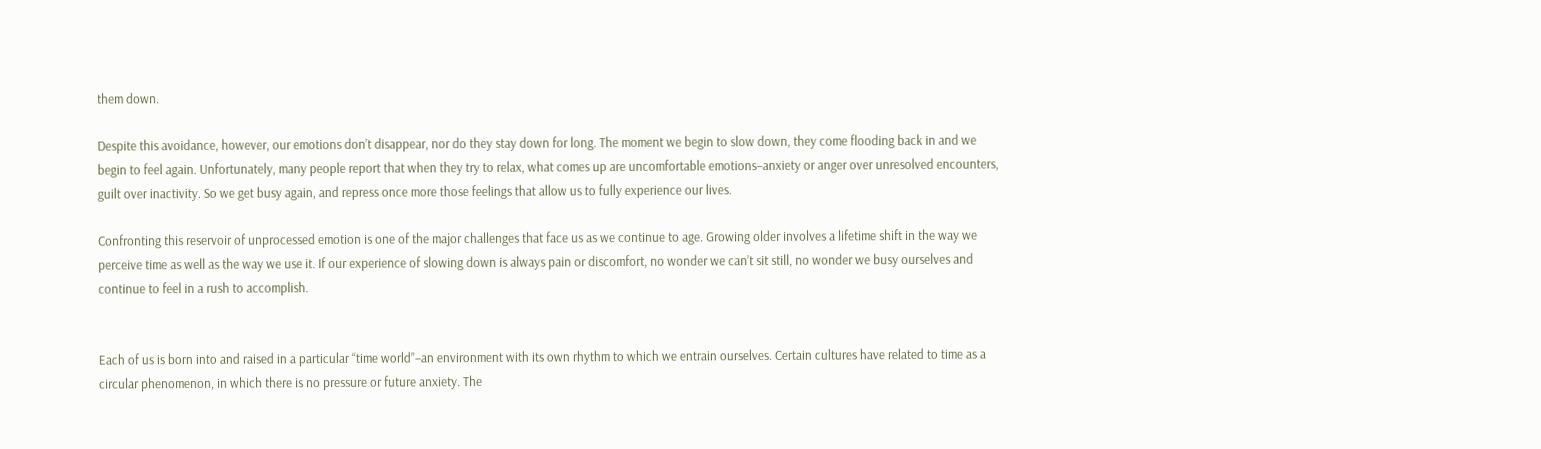them down.

Despite this avoidance, however, our emotions don’t disappear, nor do they stay down for long. The moment we begin to slow down, they come flooding back in and we begin to feel again. Unfortunately, many people report that when they try to relax, what comes up are uncomfortable emotions–anxiety or anger over unresolved encounters, guilt over inactivity. So we get busy again, and repress once more those feelings that allow us to fully experience our lives.

Confronting this reservoir of unprocessed emotion is one of the major challenges that face us as we continue to age. Growing older involves a lifetime shift in the way we perceive time as well as the way we use it. If our experience of slowing down is always pain or discomfort, no wonder we can’t sit still, no wonder we busy ourselves and continue to feel in a rush to accomplish.


Each of us is born into and raised in a particular “time world”–an environment with its own rhythm to which we entrain ourselves. Certain cultures have related to time as a circular phenomenon, in which there is no pressure or future anxiety. The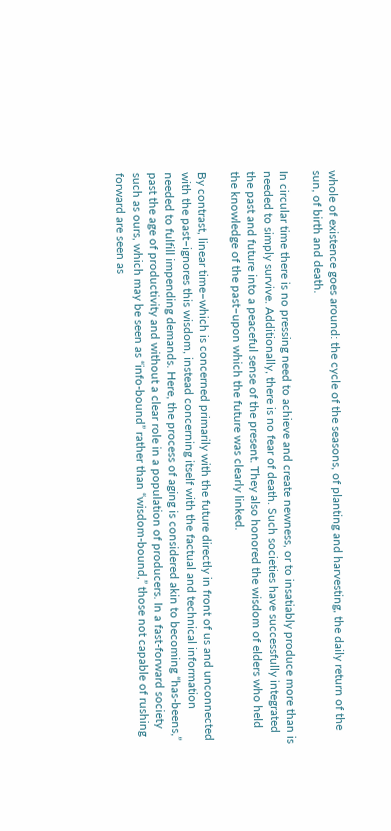whole of existence goes around: the cycle of the seasons, of planting and harvesting, the daily return of the sun, of birth and death.

In circular time there is no pressing need to achieve and create newness, or to insatiably produce more than is needed to simply survive. Additionally, there is no fear of death. Such societies have successfully integrated the past and future into a peaceful sense of the present. They also honored the wisdom of elders who held the knowledge of the past–upon which the future was clearly linked.

By contrast, linear time–which is concerned primarily with the future directly in front of us and unconnected with the past–ignores this wisdom, instead concerning itself with the factual and technical information needed to fulfill impending demands. Here, the process of aging is considered akin to becoming “has-beens,” past the age of productivity and without a clear role in a population of producers. In a fast-forward society such as ours, which may be seen as “info-bound” rather than “wisdom-bound,” those not capable of rushing forward are seen as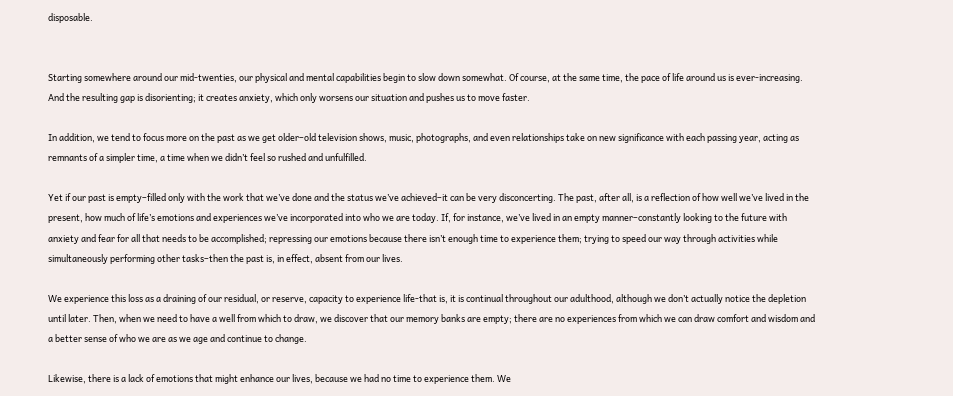disposable.


Starting somewhere around our mid-twenties, our physical and mental capabilities begin to slow down somewhat. Of course, at the same time, the pace of life around us is ever-increasing. And the resulting gap is disorienting; it creates anxiety, which only worsens our situation and pushes us to move faster.

In addition, we tend to focus more on the past as we get older–old television shows, music, photographs, and even relationships take on new significance with each passing year, acting as remnants of a simpler time, a time when we didn’t feel so rushed and unfulfilled.

Yet if our past is empty–filled only with the work that we’ve done and the status we’ve achieved–it can be very disconcerting. The past, after all, is a reflection of how well we’ve lived in the present, how much of life’s emotions and experiences we’ve incorporated into who we are today. If, for instance, we’ve lived in an empty manner–constantly looking to the future with anxiety and fear for all that needs to be accomplished; repressing our emotions because there isn’t enough time to experience them; trying to speed our way through activities while simultaneously performing other tasks–then the past is, in effect, absent from our lives.

We experience this loss as a draining of our residual, or reserve, capacity to experience life-that is, it is continual throughout our adulthood, although we don’t actually notice the depletion until later. Then, when we need to have a well from which to draw, we discover that our memory banks are empty; there are no experiences from which we can draw comfort and wisdom and a better sense of who we are as we age and continue to change.

Likewise, there is a lack of emotions that might enhance our lives, because we had no time to experience them. We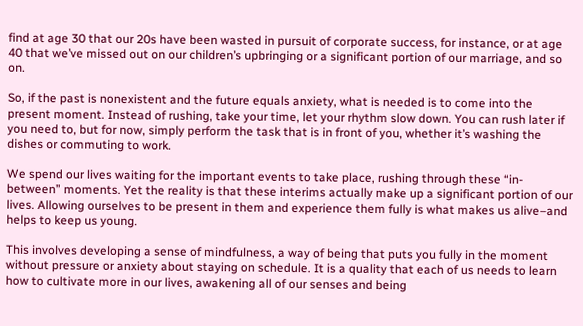find at age 30 that our 20s have been wasted in pursuit of corporate success, for instance, or at age 40 that we’ve missed out on our children’s upbringing or a significant portion of our marriage, and so on.

So, if the past is nonexistent and the future equals anxiety, what is needed is to come into the present moment. Instead of rushing, take your time, let your rhythm slow down. You can rush later if you need to, but for now, simply perform the task that is in front of you, whether it’s washing the dishes or commuting to work.

We spend our lives waiting for the important events to take place, rushing through these “in-between” moments. Yet the reality is that these interims actually make up a significant portion of our lives. Allowing ourselves to be present in them and experience them fully is what makes us alive–and helps to keep us young.

This involves developing a sense of mindfulness, a way of being that puts you fully in the moment without pressure or anxiety about staying on schedule. It is a quality that each of us needs to learn how to cultivate more in our lives, awakening all of our senses and being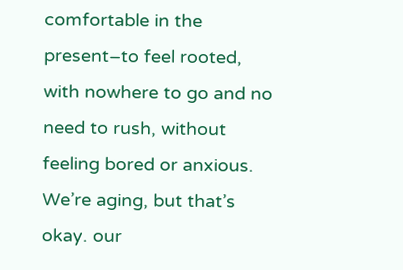comfortable in the present–to feel rooted, with nowhere to go and no need to rush, without feeling bored or anxious. We’re aging, but that’s okay. our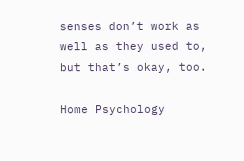senses don’t work as well as they used to, but that’s okay, too.

Home Psychology